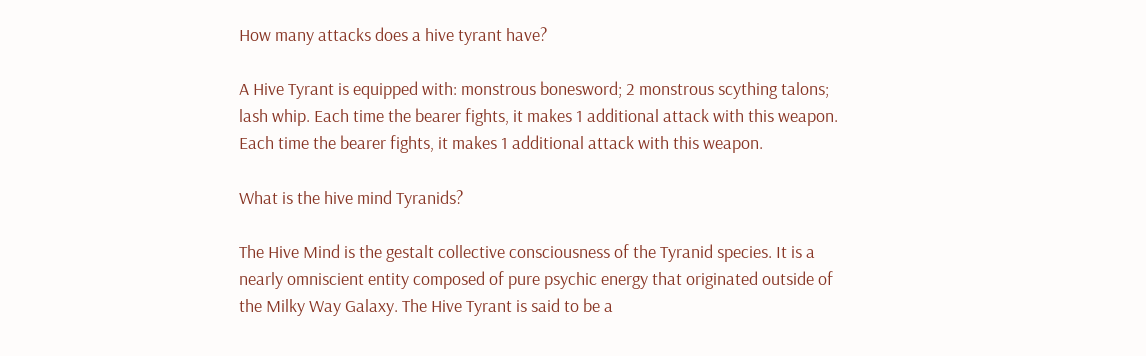How many attacks does a hive tyrant have?

A Hive Tyrant is equipped with: monstrous bonesword; 2 monstrous scything talons; lash whip. Each time the bearer fights, it makes 1 additional attack with this weapon. Each time the bearer fights, it makes 1 additional attack with this weapon.

What is the hive mind Tyranids?

The Hive Mind is the gestalt collective consciousness of the Tyranid species. It is a nearly omniscient entity composed of pure psychic energy that originated outside of the Milky Way Galaxy. The Hive Tyrant is said to be a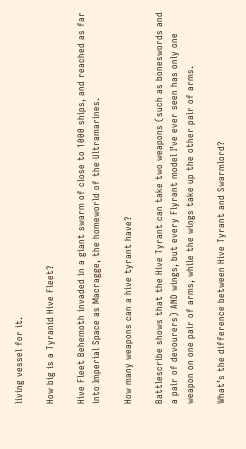living vessel for it.

How big is a Tyranid Hive Fleet?

Hive Fleet Behemoth invaded in a giant swarm of close to 1000 ships, and reached as far into Imperial Space as Macragge, the homeworld of the Ultramarines.

How many weapons can a hive tyrant have?

Battlescribe shows that the Hive Tyrant can take two weapons (such as boneswords and a pair of devourers) AND wings, but every Flyrant model I’ve ever seen has only one weapon on one pair of arms, while the wings take up the other pair of arms.

What’s the difference between Hive Tyrant and Swarmlord?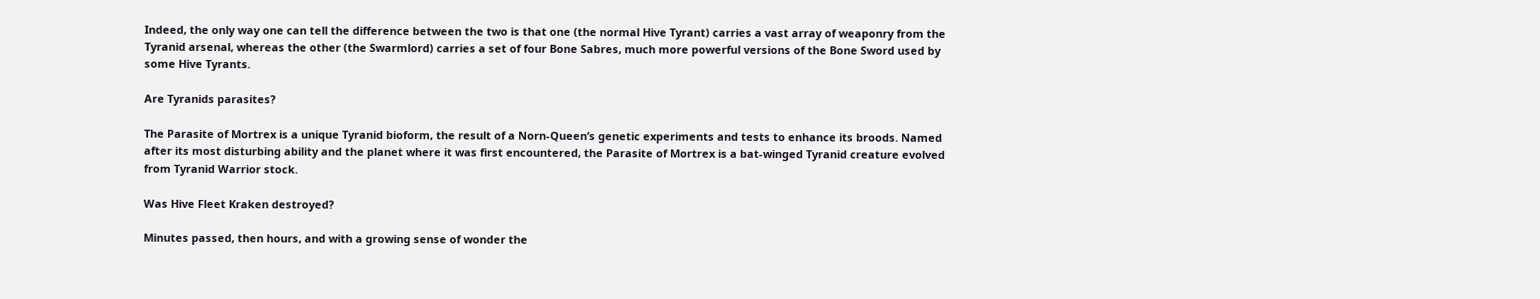Indeed, the only way one can tell the difference between the two is that one (the normal Hive Tyrant) carries a vast array of weaponry from the Tyranid arsenal, whereas the other (the Swarmlord) carries a set of four Bone Sabres, much more powerful versions of the Bone Sword used by some Hive Tyrants.

Are Tyranids parasites?

The Parasite of Mortrex is a unique Tyranid bioform, the result of a Norn-Queen’s genetic experiments and tests to enhance its broods. Named after its most disturbing ability and the planet where it was first encountered, the Parasite of Mortrex is a bat-winged Tyranid creature evolved from Tyranid Warrior stock.

Was Hive Fleet Kraken destroyed?

Minutes passed, then hours, and with a growing sense of wonder the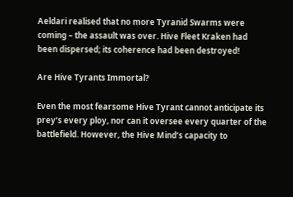Aeldari realised that no more Tyranid Swarms were coming – the assault was over. Hive Fleet Kraken had been dispersed; its coherence had been destroyed!

Are Hive Tyrants Immortal?

Even the most fearsome Hive Tyrant cannot anticipate its prey’s every ploy, nor can it oversee every quarter of the battlefield. However, the Hive Mind’s capacity to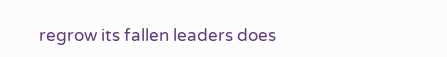regrow its fallen leaders does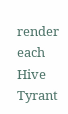render each Hive Tyrant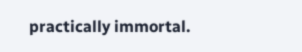practically immortal.